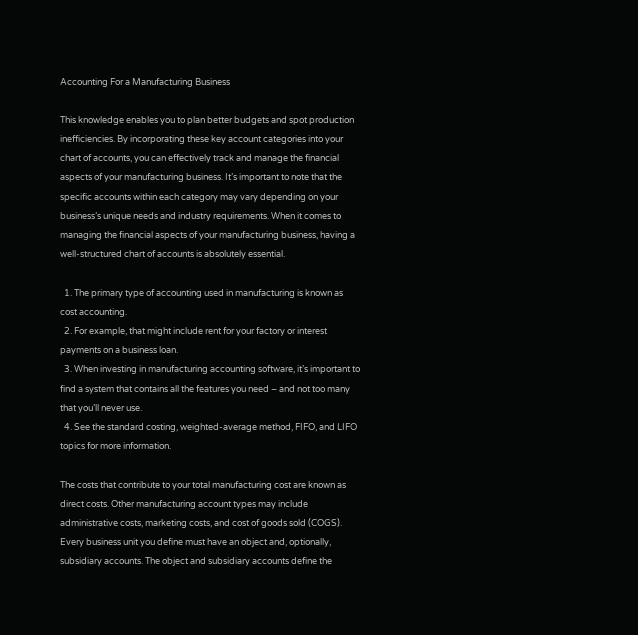Accounting For a Manufacturing Business

This knowledge enables you to plan better budgets and spot production inefficiencies. By incorporating these key account categories into your chart of accounts, you can effectively track and manage the financial aspects of your manufacturing business. It’s important to note that the specific accounts within each category may vary depending on your business’s unique needs and industry requirements. When it comes to managing the financial aspects of your manufacturing business, having a well-structured chart of accounts is absolutely essential.

  1. The primary type of accounting used in manufacturing is known as cost accounting.
  2. For example, that might include rent for your factory or interest payments on a business loan.
  3. When investing in manufacturing accounting software, it’s important to find a system that contains all the features you need – and not too many that you’ll never use.
  4. See the standard costing, weighted-average method, FIFO, and LIFO topics for more information.

The costs that contribute to your total manufacturing cost are known as direct costs. Other manufacturing account types may include administrative costs, marketing costs, and cost of goods sold (COGS). Every business unit you define must have an object and, optionally, subsidiary accounts. The object and subsidiary accounts define the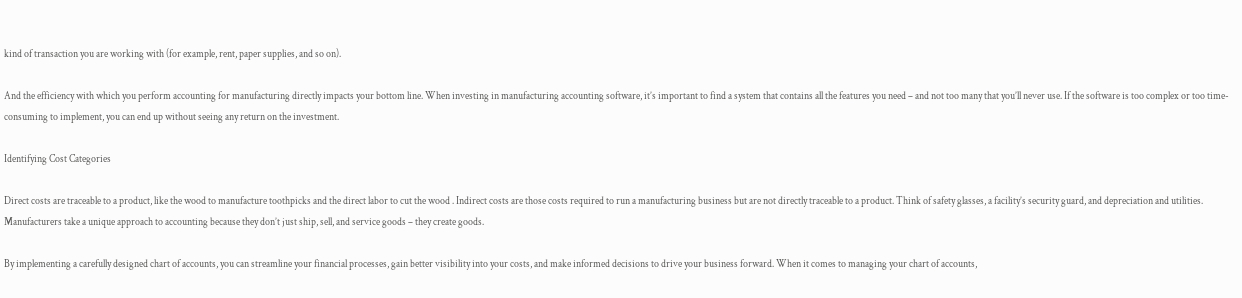kind of transaction you are working with (for example, rent, paper supplies, and so on).

And the efficiency with which you perform accounting for manufacturing directly impacts your bottom line. When investing in manufacturing accounting software, it’s important to find a system that contains all the features you need – and not too many that you’ll never use. If the software is too complex or too time-consuming to implement, you can end up without seeing any return on the investment.

Identifying Cost Categories

Direct costs are traceable to a product, like the wood to manufacture toothpicks and the direct labor to cut the wood . Indirect costs are those costs required to run a manufacturing business but are not directly traceable to a product. Think of safety glasses, a facility’s security guard, and depreciation and utilities. Manufacturers take a unique approach to accounting because they don’t just ship, sell, and service goods – they create goods.

By implementing a carefully designed chart of accounts, you can streamline your financial processes, gain better visibility into your costs, and make informed decisions to drive your business forward. When it comes to managing your chart of accounts,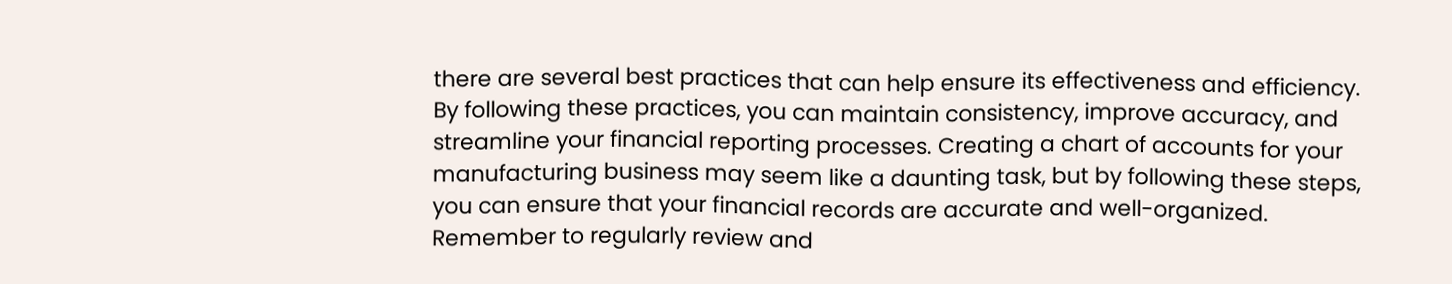there are several best practices that can help ensure its effectiveness and efficiency. By following these practices, you can maintain consistency, improve accuracy, and streamline your financial reporting processes. Creating a chart of accounts for your manufacturing business may seem like a daunting task, but by following these steps, you can ensure that your financial records are accurate and well-organized. Remember to regularly review and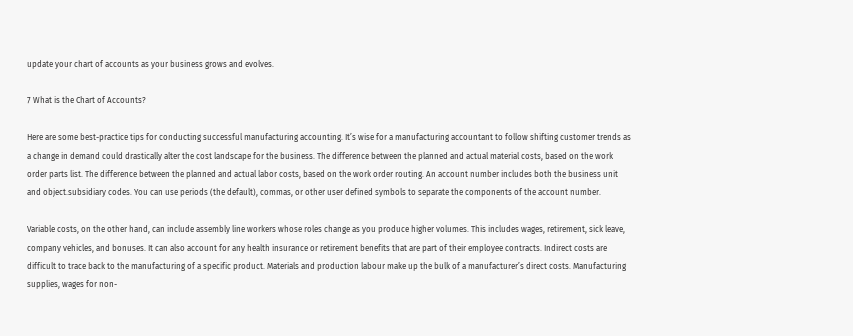update your chart of accounts as your business grows and evolves.

7 What is the Chart of Accounts?

Here are some best-practice tips for conducting successful manufacturing accounting. It’s wise for a manufacturing accountant to follow shifting customer trends as a change in demand could drastically alter the cost landscape for the business. The difference between the planned and actual material costs, based on the work order parts list. The difference between the planned and actual labor costs, based on the work order routing. An account number includes both the business unit and object.subsidiary codes. You can use periods (the default), commas, or other user defined symbols to separate the components of the account number.

Variable costs, on the other hand, can include assembly line workers whose roles change as you produce higher volumes. This includes wages, retirement, sick leave, company vehicles, and bonuses. It can also account for any health insurance or retirement benefits that are part of their employee contracts. Indirect costs are difficult to trace back to the manufacturing of a specific product. Materials and production labour make up the bulk of a manufacturer’s direct costs. Manufacturing supplies, wages for non-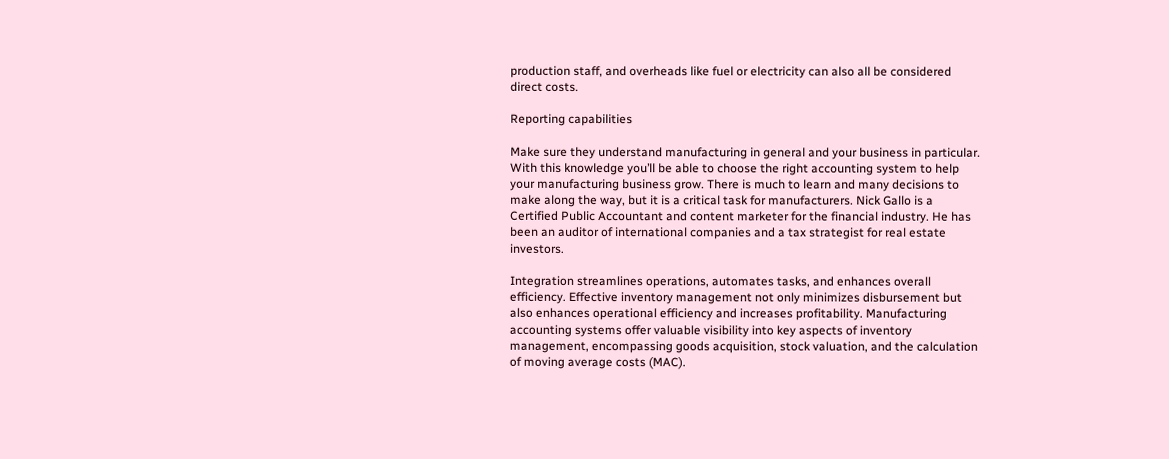production staff, and overheads like fuel or electricity can also all be considered direct costs.

Reporting capabilities

Make sure they understand manufacturing in general and your business in particular. With this knowledge you’ll be able to choose the right accounting system to help your manufacturing business grow. There is much to learn and many decisions to make along the way, but it is a critical task for manufacturers. Nick Gallo is a Certified Public Accountant and content marketer for the financial industry. He has been an auditor of international companies and a tax strategist for real estate investors.

Integration streamlines operations, automates tasks, and enhances overall efficiency. Effective inventory management not only minimizes disbursement but also enhances operational efficiency and increases profitability. Manufacturing accounting systems offer valuable visibility into key aspects of inventory management, encompassing goods acquisition, stock valuation, and the calculation of moving average costs (MAC).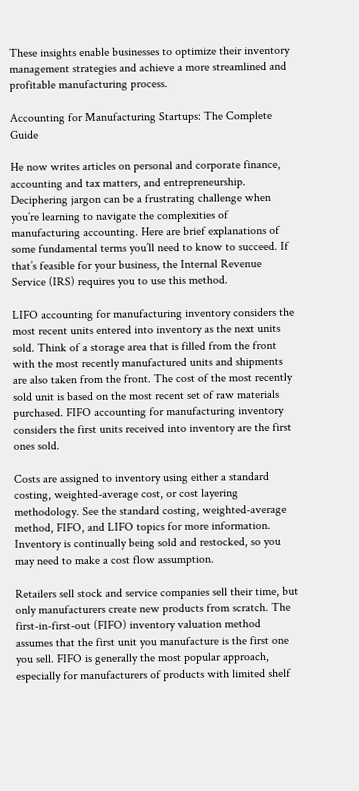These insights enable businesses to optimize their inventory management strategies and achieve a more streamlined and profitable manufacturing process.

Accounting for Manufacturing Startups: The Complete Guide

He now writes articles on personal and corporate finance, accounting and tax matters, and entrepreneurship. Deciphering jargon can be a frustrating challenge when you’re learning to navigate the complexities of manufacturing accounting. Here are brief explanations of some fundamental terms you’ll need to know to succeed. If that’s feasible for your business, the Internal Revenue Service (IRS) requires you to use this method.

LIFO accounting for manufacturing inventory considers the most recent units entered into inventory as the next units sold. Think of a storage area that is filled from the front with the most recently manufactured units and shipments are also taken from the front. The cost of the most recently sold unit is based on the most recent set of raw materials purchased. FIFO accounting for manufacturing inventory considers the first units received into inventory are the first ones sold.

Costs are assigned to inventory using either a standard costing, weighted-average cost, or cost layering methodology. See the standard costing, weighted-average method, FIFO, and LIFO topics for more information. Inventory is continually being sold and restocked, so you may need to make a cost flow assumption.

Retailers sell stock and service companies sell their time, but only manufacturers create new products from scratch. The first-in-first-out (FIFO) inventory valuation method assumes that the first unit you manufacture is the first one you sell. FIFO is generally the most popular approach, especially for manufacturers of products with limited shelf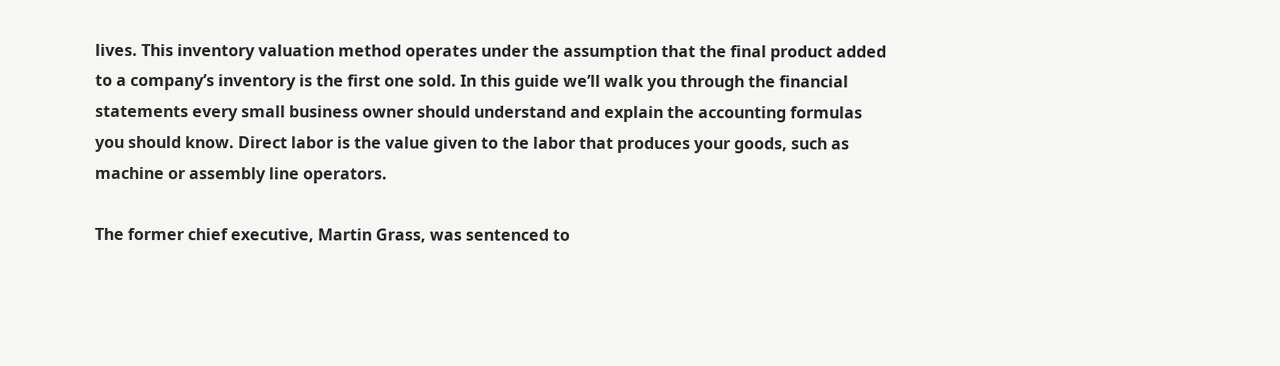lives. This inventory valuation method operates under the assumption that the final product added to a company’s inventory is the first one sold. In this guide we’ll walk you through the financial statements every small business owner should understand and explain the accounting formulas you should know. Direct labor is the value given to the labor that produces your goods, such as machine or assembly line operators.

The former chief executive, Martin Grass, was sentenced to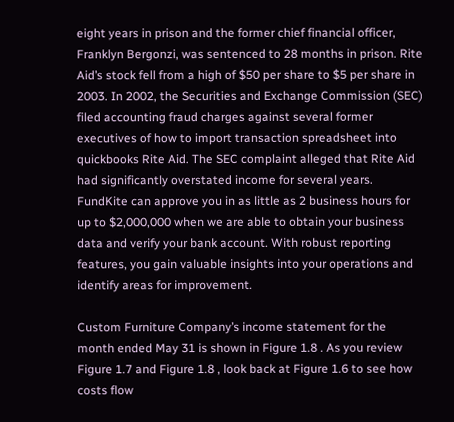eight years in prison and the former chief financial officer, Franklyn Bergonzi, was sentenced to 28 months in prison. Rite Aid’s stock fell from a high of $50 per share to $5 per share in 2003. In 2002, the Securities and Exchange Commission (SEC) filed accounting fraud charges against several former executives of how to import transaction spreadsheet into quickbooks Rite Aid. The SEC complaint alleged that Rite Aid had significantly overstated income for several years. FundKite can approve you in as little as 2 business hours for up to $2,000,000 when we are able to obtain your business data and verify your bank account. With robust reporting features, you gain valuable insights into your operations and identify areas for improvement.

Custom Furniture Company’s income statement for the month ended May 31 is shown in Figure 1.8 . As you review Figure 1.7 and Figure 1.8 , look back at Figure 1.6 to see how costs flow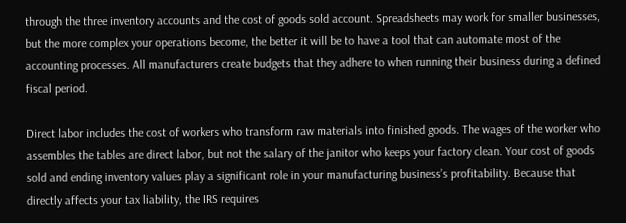through the three inventory accounts and the cost of goods sold account. Spreadsheets may work for smaller businesses, but the more complex your operations become, the better it will be to have a tool that can automate most of the accounting processes. All manufacturers create budgets that they adhere to when running their business during a defined fiscal period.

Direct labor includes the cost of workers who transform raw materials into finished goods. The wages of the worker who assembles the tables are direct labor, but not the salary of the janitor who keeps your factory clean. Your cost of goods sold and ending inventory values play a significant role in your manufacturing business’s profitability. Because that directly affects your tax liability, the IRS requires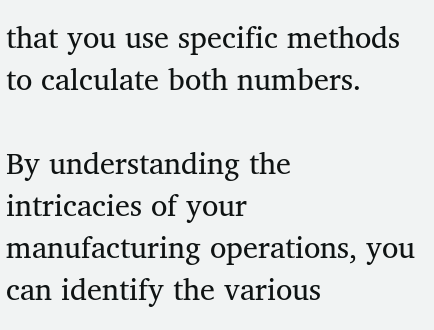that you use specific methods to calculate both numbers.

By understanding the intricacies of your manufacturing operations, you can identify the various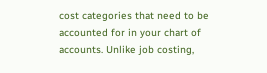cost categories that need to be accounted for in your chart of accounts. Unlike job costing,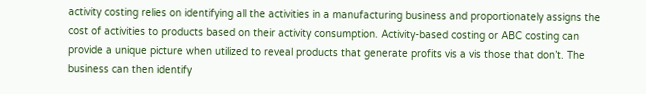activity costing relies on identifying all the activities in a manufacturing business and proportionately assigns the cost of activities to products based on their activity consumption. Activity-based costing or ABC costing can provide a unique picture when utilized to reveal products that generate profits vis a vis those that don’t. The business can then identify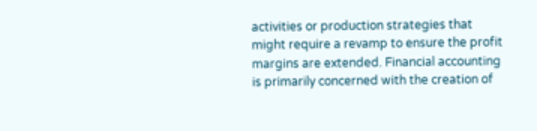activities or production strategies that might require a revamp to ensure the profit margins are extended. Financial accounting is primarily concerned with the creation of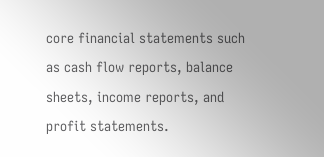core financial statements such as cash flow reports, balance sheets, income reports, and profit statements.